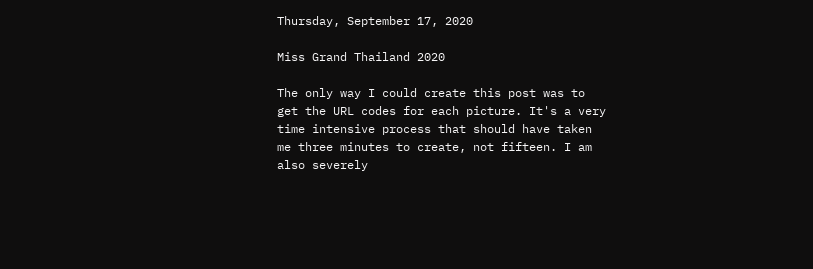Thursday, September 17, 2020

Miss Grand Thailand 2020

The only way I could create this post was to get the URL codes for each picture. It's a very time intensive process that should have taken me three minutes to create, not fifteen. I am also severely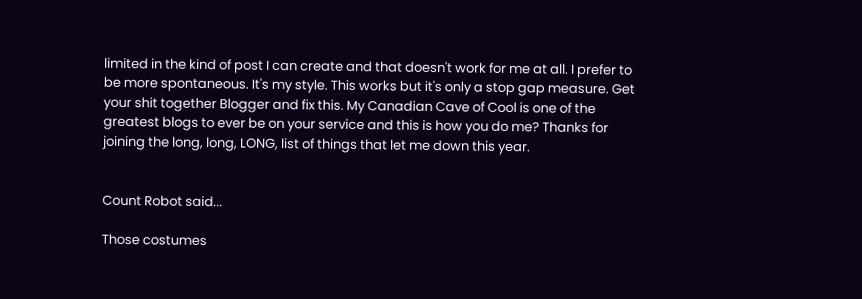limited in the kind of post I can create and that doesn't work for me at all. I prefer to be more spontaneous. It's my style. This works but it's only a stop gap measure. Get your shit together Blogger and fix this. My Canadian Cave of Cool is one of the greatest blogs to ever be on your service and this is how you do me? Thanks for joining the long, long, LONG, list of things that let me down this year.


Count Robot said...

Those costumes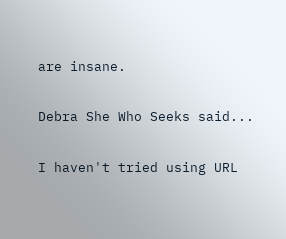are insane.

Debra She Who Seeks said...

I haven't tried using URL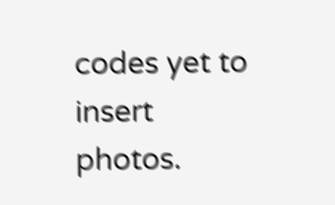codes yet to insert photos.